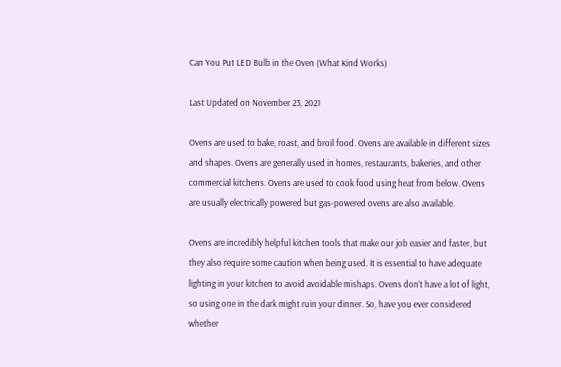Can You Put LED Bulb in the Oven (What Kind Works)

Last Updated on November 23, 2021

Ovens are used to bake, roast, and broil food. Ovens are available in different sizes and shapes. Ovens are generally used in homes, restaurants, bakeries, and other commercial kitchens. Ovens are used to cook food using heat from below. Ovens are usually electrically powered but gas-powered ovens are also available.

Ovens are incredibly helpful kitchen tools that make our job easier and faster, but they also require some caution when being used. It is essential to have adequate lighting in your kitchen to avoid avoidable mishaps. Ovens don’t have a lot of light, so using one in the dark might ruin your dinner. So, have you ever considered whether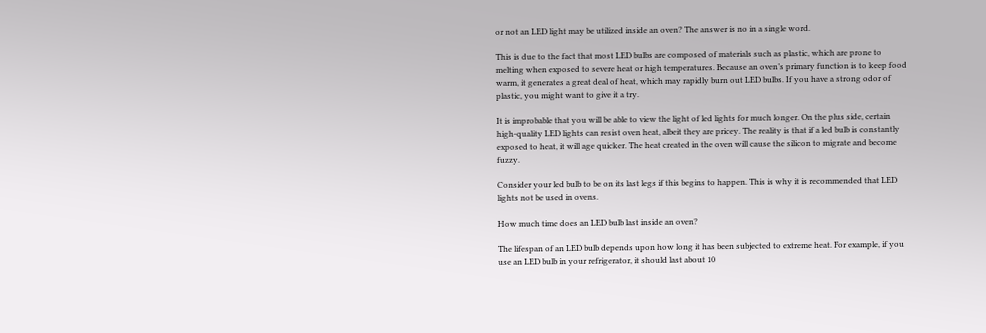or not an LED light may be utilized inside an oven? The answer is no in a single word.

This is due to the fact that most LED bulbs are composed of materials such as plastic, which are prone to melting when exposed to severe heat or high temperatures. Because an oven’s primary function is to keep food warm, it generates a great deal of heat, which may rapidly burn out LED bulbs. If you have a strong odor of plastic, you might want to give it a try.

It is improbable that you will be able to view the light of led lights for much longer. On the plus side, certain high-quality LED lights can resist oven heat, albeit they are pricey. The reality is that if a led bulb is constantly exposed to heat, it will age quicker. The heat created in the oven will cause the silicon to migrate and become fuzzy.

Consider your led bulb to be on its last legs if this begins to happen. This is why it is recommended that LED lights not be used in ovens.

How much time does an LED bulb last inside an oven?

The lifespan of an LED bulb depends upon how long it has been subjected to extreme heat. For example, if you use an LED bulb in your refrigerator, it should last about 10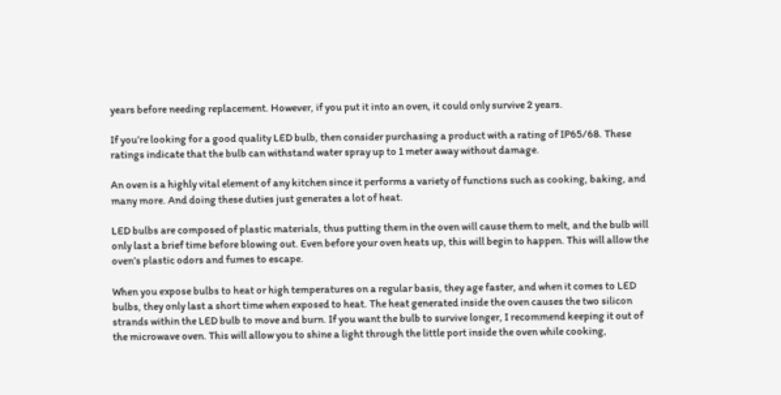years before needing replacement. However, if you put it into an oven, it could only survive 2 years.

If you’re looking for a good quality LED bulb, then consider purchasing a product with a rating of IP65/68. These ratings indicate that the bulb can withstand water spray up to 1 meter away without damage.

An oven is a highly vital element of any kitchen since it performs a variety of functions such as cooking, baking, and many more. And doing these duties just generates a lot of heat.

LED bulbs are composed of plastic materials, thus putting them in the oven will cause them to melt, and the bulb will only last a brief time before blowing out. Even before your oven heats up, this will begin to happen. This will allow the oven’s plastic odors and fumes to escape.

When you expose bulbs to heat or high temperatures on a regular basis, they age faster, and when it comes to LED bulbs, they only last a short time when exposed to heat. The heat generated inside the oven causes the two silicon strands within the LED bulb to move and burn. If you want the bulb to survive longer, I recommend keeping it out of the microwave oven. This will allow you to shine a light through the little port inside the oven while cooking,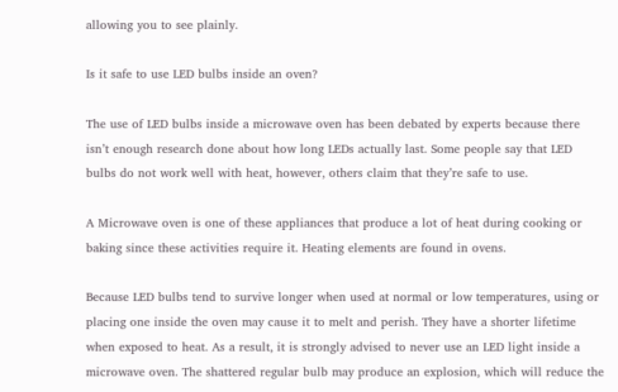allowing you to see plainly.

Is it safe to use LED bulbs inside an oven?

The use of LED bulbs inside a microwave oven has been debated by experts because there isn’t enough research done about how long LEDs actually last. Some people say that LED bulbs do not work well with heat, however, others claim that they’re safe to use.

A Microwave oven is one of these appliances that produce a lot of heat during cooking or baking since these activities require it. Heating elements are found in ovens.

Because LED bulbs tend to survive longer when used at normal or low temperatures, using or placing one inside the oven may cause it to melt and perish. They have a shorter lifetime when exposed to heat. As a result, it is strongly advised to never use an LED light inside a microwave oven. The shattered regular bulb may produce an explosion, which will reduce the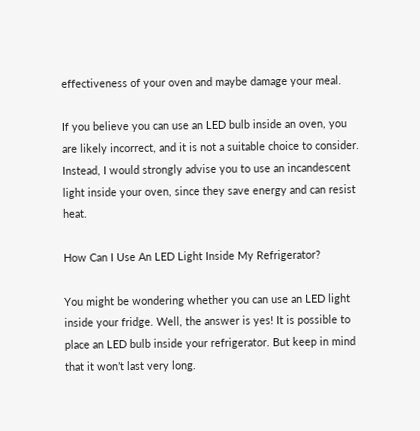effectiveness of your oven and maybe damage your meal.

If you believe you can use an LED bulb inside an oven, you are likely incorrect, and it is not a suitable choice to consider. Instead, I would strongly advise you to use an incandescent light inside your oven, since they save energy and can resist heat.

How Can I Use An LED Light Inside My Refrigerator?

You might be wondering whether you can use an LED light inside your fridge. Well, the answer is yes! It is possible to place an LED bulb inside your refrigerator. But keep in mind that it won’t last very long.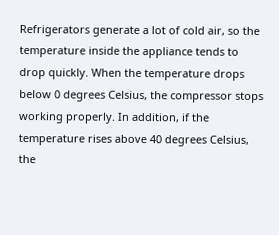Refrigerators generate a lot of cold air, so the temperature inside the appliance tends to drop quickly. When the temperature drops below 0 degrees Celsius, the compressor stops working properly. In addition, if the temperature rises above 40 degrees Celsius, the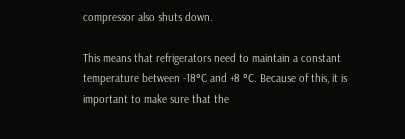compressor also shuts down.

This means that refrigerators need to maintain a constant temperature between -18°C and +8 °C. Because of this, it is important to make sure that the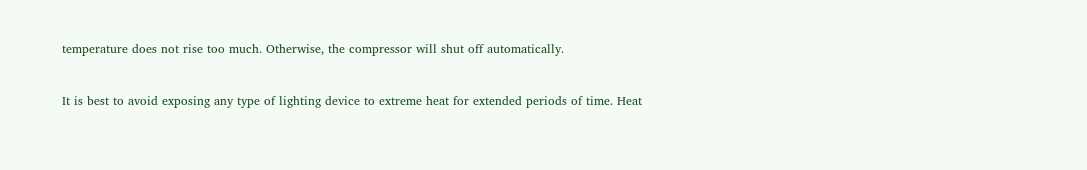temperature does not rise too much. Otherwise, the compressor will shut off automatically.


It is best to avoid exposing any type of lighting device to extreme heat for extended periods of time. Heat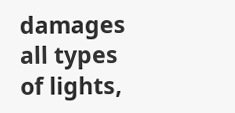damages all types of lights,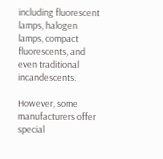including fluorescent lamps, halogen lamps, compact fluorescents, and even traditional incandescents.

However, some manufacturers offer special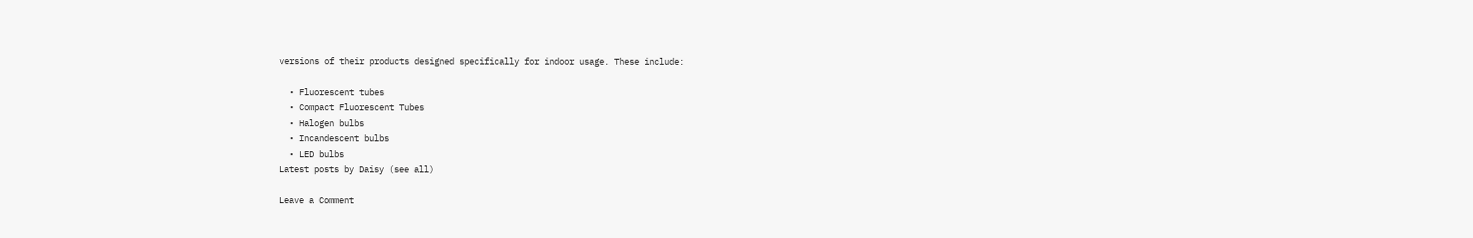versions of their products designed specifically for indoor usage. These include:

  • Fluorescent tubes
  • Compact Fluorescent Tubes
  • Halogen bulbs
  • Incandescent bulbs
  • LED bulbs
Latest posts by Daisy (see all)

Leave a Comment